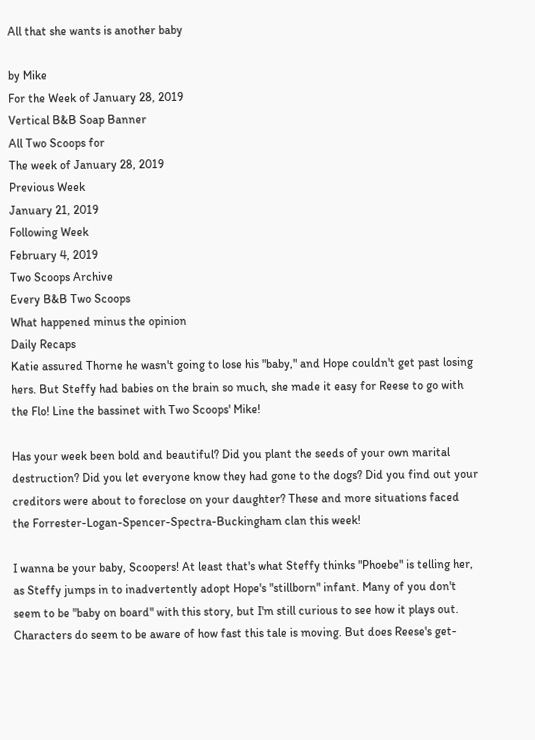All that she wants is another baby

by Mike
For the Week of January 28, 2019
Vertical B&B Soap Banner
All Two Scoops for
The week of January 28, 2019
Previous Week
January 21, 2019
Following Week
February 4, 2019
Two Scoops Archive
Every B&B Two Scoops
What happened minus the opinion
Daily Recaps
Katie assured Thorne he wasn't going to lose his "baby," and Hope couldn't get past losing hers. But Steffy had babies on the brain so much, she made it easy for Reese to go with the Flo! Line the bassinet with Two Scoops' Mike!

Has your week been bold and beautiful? Did you plant the seeds of your own marital destruction? Did you let everyone know they had gone to the dogs? Did you find out your creditors were about to foreclose on your daughter? These and more situations faced the Forrester-Logan-Spencer-Spectra-Buckingham clan this week!

I wanna be your baby, Scoopers! At least that's what Steffy thinks "Phoebe" is telling her, as Steffy jumps in to inadvertently adopt Hope's "stillborn" infant. Many of you don't seem to be "baby on board" with this story, but I'm still curious to see how it plays out. Characters do seem to be aware of how fast this tale is moving. But does Reese's get-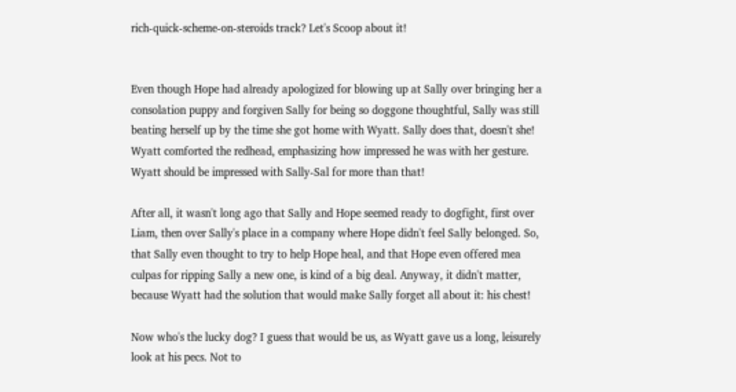rich-quick-scheme-on-steroids track? Let's Scoop about it!


Even though Hope had already apologized for blowing up at Sally over bringing her a consolation puppy and forgiven Sally for being so doggone thoughtful, Sally was still beating herself up by the time she got home with Wyatt. Sally does that, doesn't she! Wyatt comforted the redhead, emphasizing how impressed he was with her gesture. Wyatt should be impressed with Sally-Sal for more than that!

After all, it wasn't long ago that Sally and Hope seemed ready to dogfight, first over Liam, then over Sally's place in a company where Hope didn't feel Sally belonged. So, that Sally even thought to try to help Hope heal, and that Hope even offered mea culpas for ripping Sally a new one, is kind of a big deal. Anyway, it didn't matter, because Wyatt had the solution that would make Sally forget all about it: his chest!

Now who's the lucky dog? I guess that would be us, as Wyatt gave us a long, leisurely look at his pecs. Not to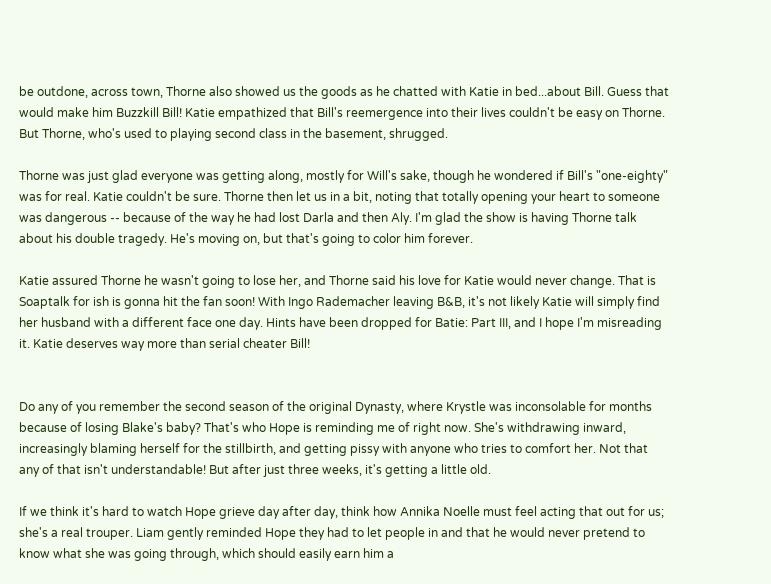be outdone, across town, Thorne also showed us the goods as he chatted with Katie in bed...about Bill. Guess that would make him Buzzkill Bill! Katie empathized that Bill's reemergence into their lives couldn't be easy on Thorne. But Thorne, who's used to playing second class in the basement, shrugged.

Thorne was just glad everyone was getting along, mostly for Will's sake, though he wondered if Bill's "one-eighty" was for real. Katie couldn't be sure. Thorne then let us in a bit, noting that totally opening your heart to someone was dangerous -- because of the way he had lost Darla and then Aly. I'm glad the show is having Thorne talk about his double tragedy. He's moving on, but that's going to color him forever.

Katie assured Thorne he wasn't going to lose her, and Thorne said his love for Katie would never change. That is Soaptalk for ish is gonna hit the fan soon! With Ingo Rademacher leaving B&B, it's not likely Katie will simply find her husband with a different face one day. Hints have been dropped for Batie: Part III, and I hope I'm misreading it. Katie deserves way more than serial cheater Bill!


Do any of you remember the second season of the original Dynasty, where Krystle was inconsolable for months because of losing Blake's baby? That's who Hope is reminding me of right now. She's withdrawing inward, increasingly blaming herself for the stillbirth, and getting pissy with anyone who tries to comfort her. Not that any of that isn't understandable! But after just three weeks, it's getting a little old.

If we think it's hard to watch Hope grieve day after day, think how Annika Noelle must feel acting that out for us; she's a real trouper. Liam gently reminded Hope they had to let people in and that he would never pretend to know what she was going through, which should easily earn him a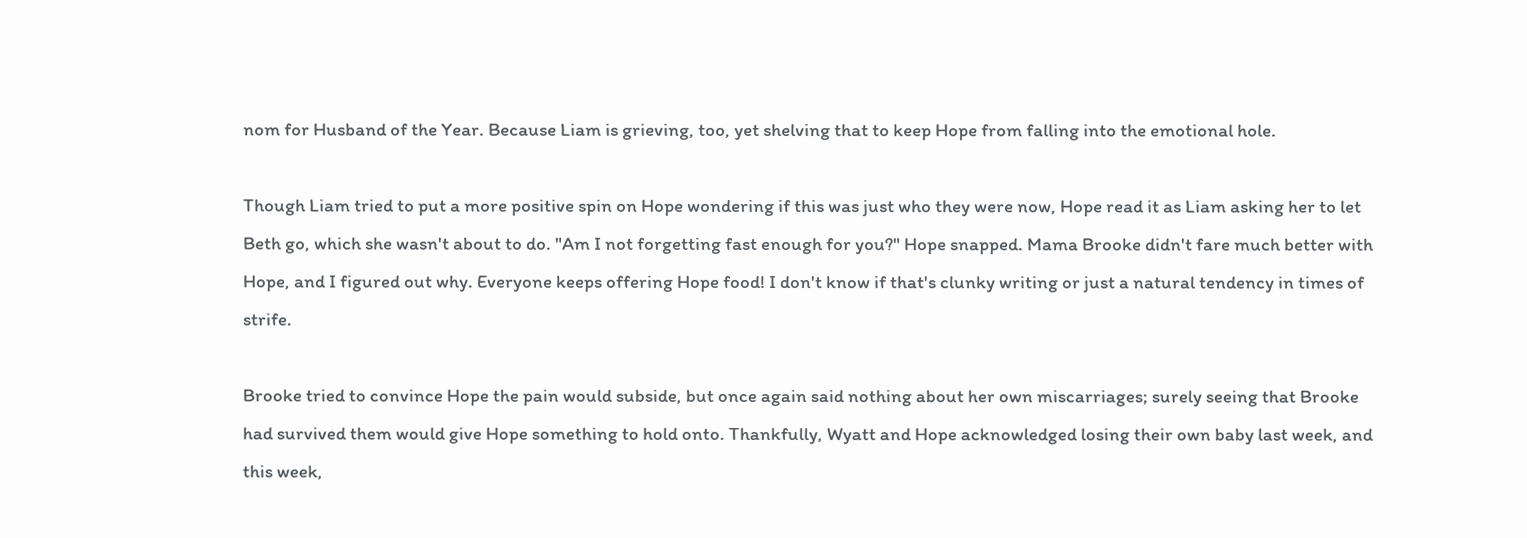nom for Husband of the Year. Because Liam is grieving, too, yet shelving that to keep Hope from falling into the emotional hole.

Though Liam tried to put a more positive spin on Hope wondering if this was just who they were now, Hope read it as Liam asking her to let Beth go, which she wasn't about to do. "Am I not forgetting fast enough for you?" Hope snapped. Mama Brooke didn't fare much better with Hope, and I figured out why. Everyone keeps offering Hope food! I don't know if that's clunky writing or just a natural tendency in times of strife.

Brooke tried to convince Hope the pain would subside, but once again said nothing about her own miscarriages; surely seeing that Brooke had survived them would give Hope something to hold onto. Thankfully, Wyatt and Hope acknowledged losing their own baby last week, and this week,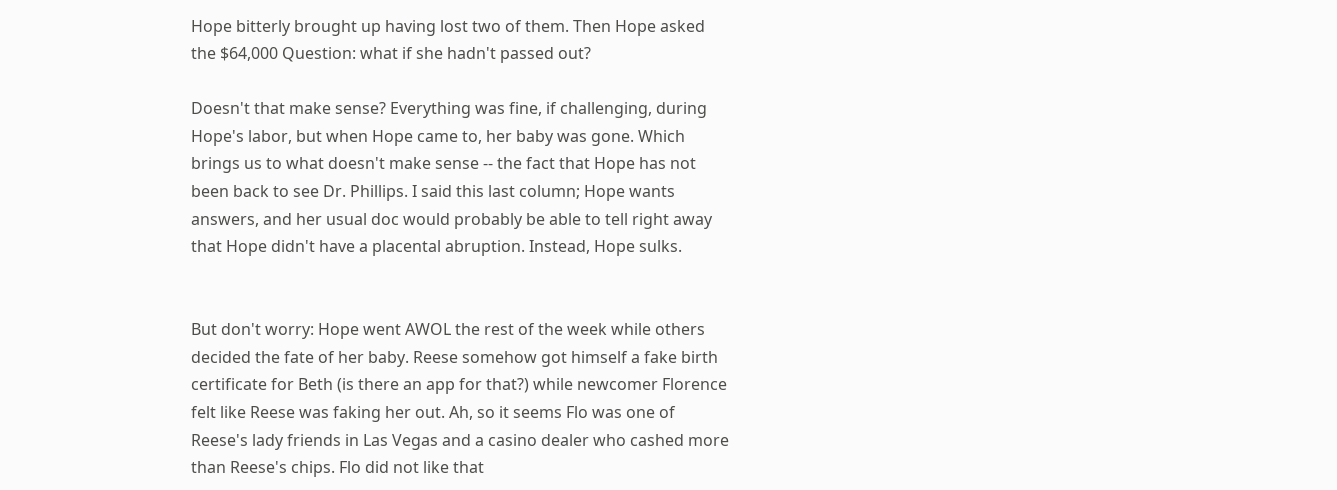Hope bitterly brought up having lost two of them. Then Hope asked the $64,000 Question: what if she hadn't passed out?

Doesn't that make sense? Everything was fine, if challenging, during Hope's labor, but when Hope came to, her baby was gone. Which brings us to what doesn't make sense -- the fact that Hope has not been back to see Dr. Phillips. I said this last column; Hope wants answers, and her usual doc would probably be able to tell right away that Hope didn't have a placental abruption. Instead, Hope sulks.


But don't worry: Hope went AWOL the rest of the week while others decided the fate of her baby. Reese somehow got himself a fake birth certificate for Beth (is there an app for that?) while newcomer Florence felt like Reese was faking her out. Ah, so it seems Flo was one of Reese's lady friends in Las Vegas and a casino dealer who cashed more than Reese's chips. Flo did not like that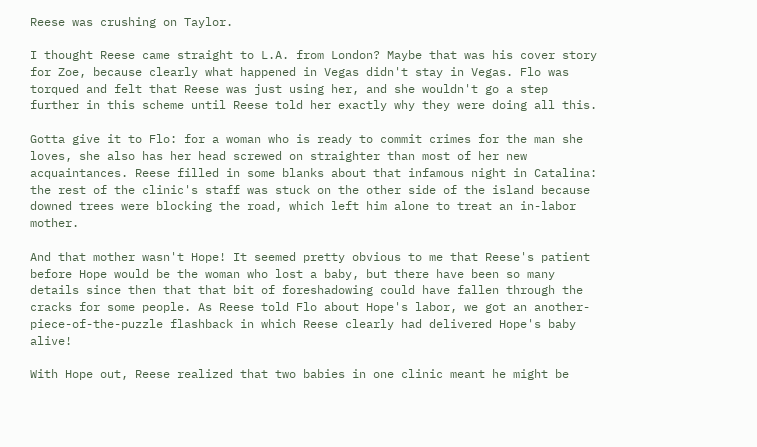Reese was crushing on Taylor.

I thought Reese came straight to L.A. from London? Maybe that was his cover story for Zoe, because clearly what happened in Vegas didn't stay in Vegas. Flo was torqued and felt that Reese was just using her, and she wouldn't go a step further in this scheme until Reese told her exactly why they were doing all this.

Gotta give it to Flo: for a woman who is ready to commit crimes for the man she loves, she also has her head screwed on straighter than most of her new acquaintances. Reese filled in some blanks about that infamous night in Catalina: the rest of the clinic's staff was stuck on the other side of the island because downed trees were blocking the road, which left him alone to treat an in-labor mother.

And that mother wasn't Hope! It seemed pretty obvious to me that Reese's patient before Hope would be the woman who lost a baby, but there have been so many details since then that that bit of foreshadowing could have fallen through the cracks for some people. As Reese told Flo about Hope's labor, we got an another-piece-of-the-puzzle flashback in which Reese clearly had delivered Hope's baby alive!

With Hope out, Reese realized that two babies in one clinic meant he might be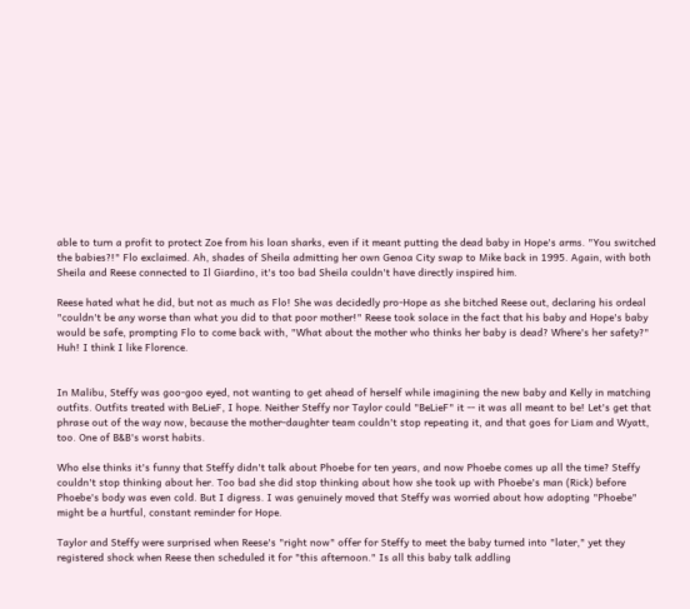able to turn a profit to protect Zoe from his loan sharks, even if it meant putting the dead baby in Hope's arms. "You switched the babies?!" Flo exclaimed. Ah, shades of Sheila admitting her own Genoa City swap to Mike back in 1995. Again, with both Sheila and Reese connected to Il Giardino, it's too bad Sheila couldn't have directly inspired him.

Reese hated what he did, but not as much as Flo! She was decidedly pro-Hope as she bitched Reese out, declaring his ordeal "couldn't be any worse than what you did to that poor mother!" Reese took solace in the fact that his baby and Hope's baby would be safe, prompting Flo to come back with, "What about the mother who thinks her baby is dead? Where's her safety?" Huh! I think I like Florence.


In Malibu, Steffy was goo-goo eyed, not wanting to get ahead of herself while imagining the new baby and Kelly in matching outfits. Outfits treated with BeLieF, I hope. Neither Steffy nor Taylor could "BeLieF" it -- it was all meant to be! Let's get that phrase out of the way now, because the mother-daughter team couldn't stop repeating it, and that goes for Liam and Wyatt, too. One of B&B's worst habits.

Who else thinks it's funny that Steffy didn't talk about Phoebe for ten years, and now Phoebe comes up all the time? Steffy couldn't stop thinking about her. Too bad she did stop thinking about how she took up with Phoebe's man (Rick) before Phoebe's body was even cold. But I digress. I was genuinely moved that Steffy was worried about how adopting "Phoebe" might be a hurtful, constant reminder for Hope.

Taylor and Steffy were surprised when Reese's "right now" offer for Steffy to meet the baby turned into "later," yet they registered shock when Reese then scheduled it for "this afternoon." Is all this baby talk addling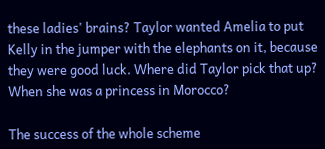these ladies' brains? Taylor wanted Amelia to put Kelly in the jumper with the elephants on it, because they were good luck. Where did Taylor pick that up? When she was a princess in Morocco?

The success of the whole scheme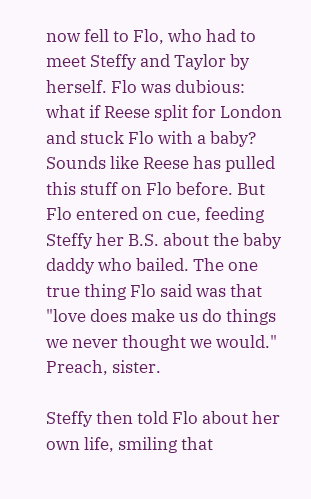now fell to Flo, who had to meet Steffy and Taylor by herself. Flo was dubious: what if Reese split for London and stuck Flo with a baby? Sounds like Reese has pulled this stuff on Flo before. But Flo entered on cue, feeding Steffy her B.S. about the baby daddy who bailed. The one true thing Flo said was that "love does make us do things we never thought we would." Preach, sister.

Steffy then told Flo about her own life, smiling that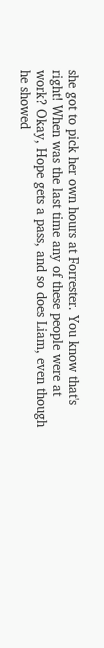she got to pick her own hours at Forrester. You know that's right! When was the last time any of these people were at work? Okay, Hope gets a pass, and so does Liam, even though he showed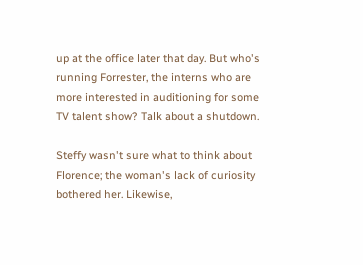up at the office later that day. But who's running Forrester, the interns who are more interested in auditioning for some TV talent show? Talk about a shutdown.

Steffy wasn't sure what to think about Florence; the woman's lack of curiosity bothered her. Likewise,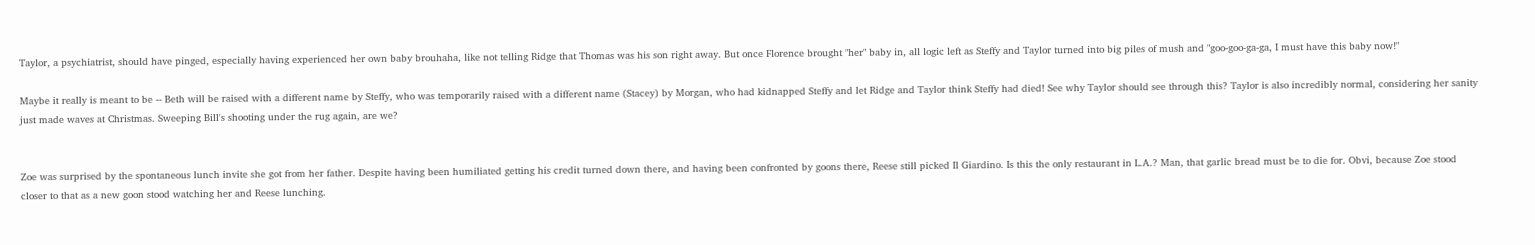Taylor, a psychiatrist, should have pinged, especially having experienced her own baby brouhaha, like not telling Ridge that Thomas was his son right away. But once Florence brought "her" baby in, all logic left as Steffy and Taylor turned into big piles of mush and "goo-goo-ga-ga, I must have this baby now!"

Maybe it really is meant to be -- Beth will be raised with a different name by Steffy, who was temporarily raised with a different name (Stacey) by Morgan, who had kidnapped Steffy and let Ridge and Taylor think Steffy had died! See why Taylor should see through this? Taylor is also incredibly normal, considering her sanity just made waves at Christmas. Sweeping Bill's shooting under the rug again, are we?


Zoe was surprised by the spontaneous lunch invite she got from her father. Despite having been humiliated getting his credit turned down there, and having been confronted by goons there, Reese still picked Il Giardino. Is this the only restaurant in L.A.? Man, that garlic bread must be to die for. Obvi, because Zoe stood closer to that as a new goon stood watching her and Reese lunching.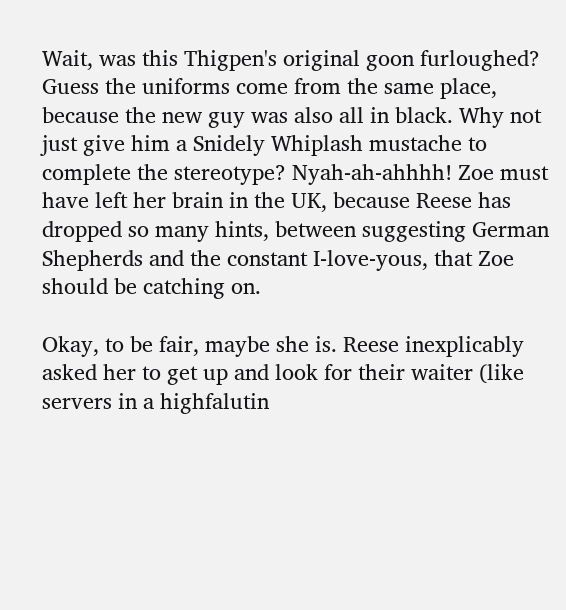Wait, was this Thigpen's original goon furloughed? Guess the uniforms come from the same place, because the new guy was also all in black. Why not just give him a Snidely Whiplash mustache to complete the stereotype? Nyah-ah-ahhhh! Zoe must have left her brain in the UK, because Reese has dropped so many hints, between suggesting German Shepherds and the constant I-love-yous, that Zoe should be catching on.

Okay, to be fair, maybe she is. Reese inexplicably asked her to get up and look for their waiter (like servers in a highfalutin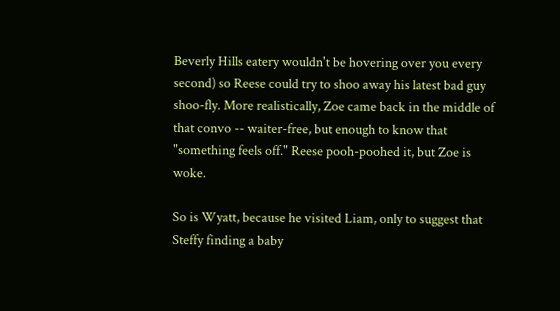Beverly Hills eatery wouldn't be hovering over you every second) so Reese could try to shoo away his latest bad guy shoo-fly. More realistically, Zoe came back in the middle of that convo -- waiter-free, but enough to know that "something feels off." Reese pooh-poohed it, but Zoe is woke.

So is Wyatt, because he visited Liam, only to suggest that Steffy finding a baby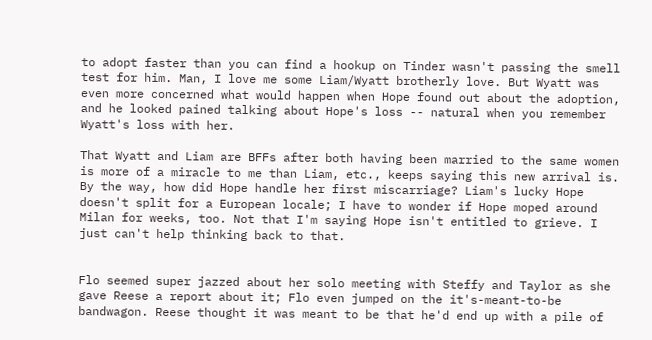to adopt faster than you can find a hookup on Tinder wasn't passing the smell test for him. Man, I love me some Liam/Wyatt brotherly love. But Wyatt was even more concerned what would happen when Hope found out about the adoption, and he looked pained talking about Hope's loss -- natural when you remember Wyatt's loss with her.

That Wyatt and Liam are BFFs after both having been married to the same women is more of a miracle to me than Liam, etc., keeps saying this new arrival is. By the way, how did Hope handle her first miscarriage? Liam's lucky Hope doesn't split for a European locale; I have to wonder if Hope moped around Milan for weeks, too. Not that I'm saying Hope isn't entitled to grieve. I just can't help thinking back to that.


Flo seemed super jazzed about her solo meeting with Steffy and Taylor as she gave Reese a report about it; Flo even jumped on the it's-meant-to-be bandwagon. Reese thought it was meant to be that he'd end up with a pile of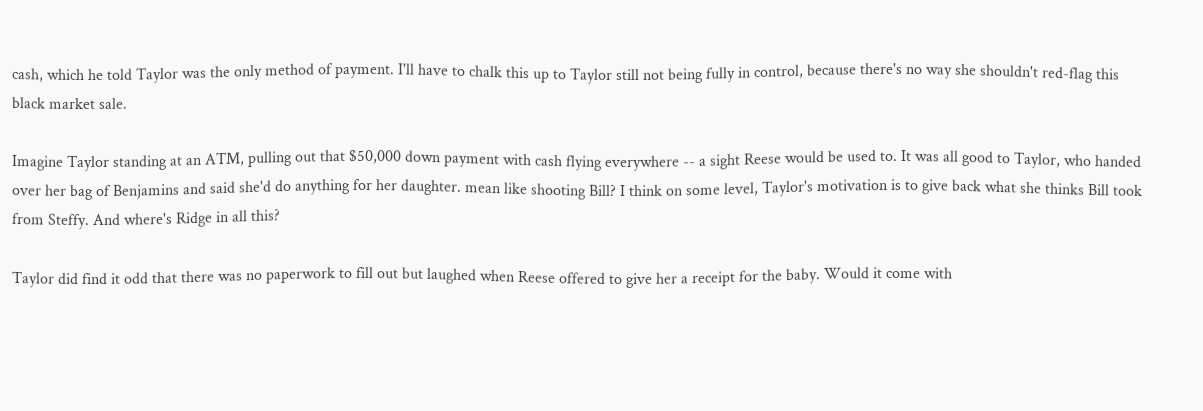cash, which he told Taylor was the only method of payment. I'll have to chalk this up to Taylor still not being fully in control, because there's no way she shouldn't red-flag this black market sale.

Imagine Taylor standing at an ATM, pulling out that $50,000 down payment with cash flying everywhere -- a sight Reese would be used to. It was all good to Taylor, who handed over her bag of Benjamins and said she'd do anything for her daughter. mean like shooting Bill? I think on some level, Taylor's motivation is to give back what she thinks Bill took from Steffy. And where's Ridge in all this?

Taylor did find it odd that there was no paperwork to fill out but laughed when Reese offered to give her a receipt for the baby. Would it come with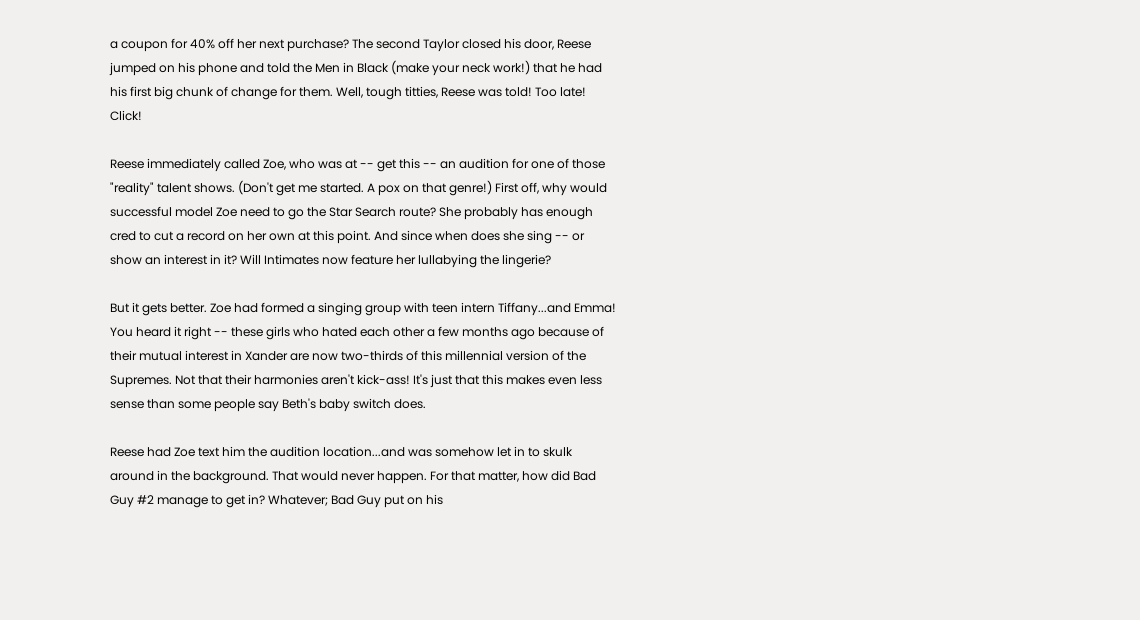a coupon for 40% off her next purchase? The second Taylor closed his door, Reese jumped on his phone and told the Men in Black (make your neck work!) that he had his first big chunk of change for them. Well, tough titties, Reese was told! Too late! Click!

Reese immediately called Zoe, who was at -- get this -- an audition for one of those "reality" talent shows. (Don't get me started. A pox on that genre!) First off, why would successful model Zoe need to go the Star Search route? She probably has enough cred to cut a record on her own at this point. And since when does she sing -- or show an interest in it? Will Intimates now feature her lullabying the lingerie?

But it gets better. Zoe had formed a singing group with teen intern Tiffany...and Emma! You heard it right -- these girls who hated each other a few months ago because of their mutual interest in Xander are now two-thirds of this millennial version of the Supremes. Not that their harmonies aren't kick-ass! It's just that this makes even less sense than some people say Beth's baby switch does.

Reese had Zoe text him the audition location...and was somehow let in to skulk around in the background. That would never happen. For that matter, how did Bad Guy #2 manage to get in? Whatever; Bad Guy put on his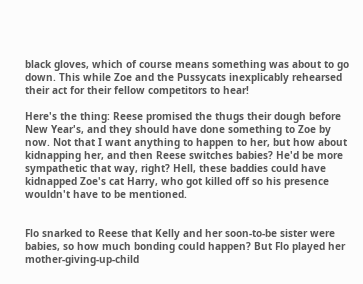black gloves, which of course means something was about to go down. This while Zoe and the Pussycats inexplicably rehearsed their act for their fellow competitors to hear!

Here's the thing: Reese promised the thugs their dough before New Year's, and they should have done something to Zoe by now. Not that I want anything to happen to her, but how about kidnapping her, and then Reese switches babies? He'd be more sympathetic that way, right? Hell, these baddies could have kidnapped Zoe's cat Harry, who got killed off so his presence wouldn't have to be mentioned.


Flo snarked to Reese that Kelly and her soon-to-be sister were babies, so how much bonding could happen? But Flo played her mother-giving-up-child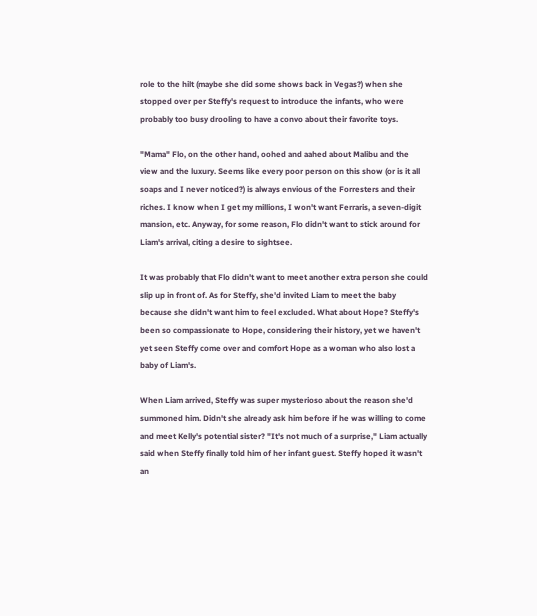role to the hilt (maybe she did some shows back in Vegas?) when she stopped over per Steffy's request to introduce the infants, who were probably too busy drooling to have a convo about their favorite toys.

"Mama" Flo, on the other hand, oohed and aahed about Malibu and the view and the luxury. Seems like every poor person on this show (or is it all soaps and I never noticed?) is always envious of the Forresters and their riches. I know when I get my millions, I won't want Ferraris, a seven-digit mansion, etc. Anyway, for some reason, Flo didn't want to stick around for Liam's arrival, citing a desire to sightsee.

It was probably that Flo didn't want to meet another extra person she could slip up in front of. As for Steffy, she'd invited Liam to meet the baby because she didn't want him to feel excluded. What about Hope? Steffy's been so compassionate to Hope, considering their history, yet we haven't yet seen Steffy come over and comfort Hope as a woman who also lost a baby of Liam's.

When Liam arrived, Steffy was super mysterioso about the reason she'd summoned him. Didn't she already ask him before if he was willing to come and meet Kelly's potential sister? "It's not much of a surprise," Liam actually said when Steffy finally told him of her infant guest. Steffy hoped it wasn't an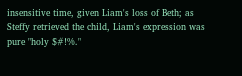insensitive time, given Liam's loss of Beth; as Steffy retrieved the child, Liam's expression was pure "holy $#!%."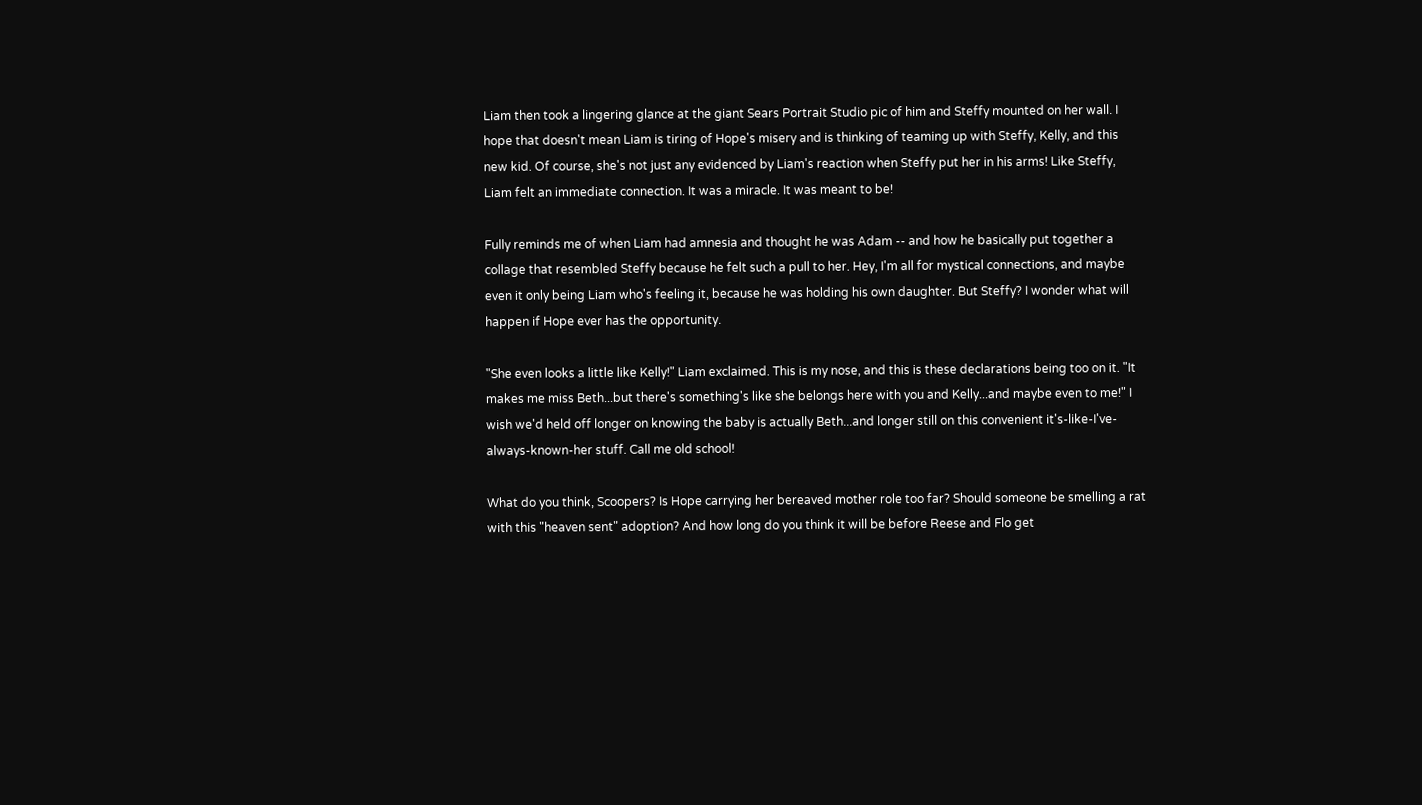Liam then took a lingering glance at the giant Sears Portrait Studio pic of him and Steffy mounted on her wall. I hope that doesn't mean Liam is tiring of Hope's misery and is thinking of teaming up with Steffy, Kelly, and this new kid. Of course, she's not just any evidenced by Liam's reaction when Steffy put her in his arms! Like Steffy, Liam felt an immediate connection. It was a miracle. It was meant to be!

Fully reminds me of when Liam had amnesia and thought he was Adam -- and how he basically put together a collage that resembled Steffy because he felt such a pull to her. Hey, I'm all for mystical connections, and maybe even it only being Liam who's feeling it, because he was holding his own daughter. But Steffy? I wonder what will happen if Hope ever has the opportunity.

"She even looks a little like Kelly!" Liam exclaimed. This is my nose, and this is these declarations being too on it. "It makes me miss Beth...but there's something's like she belongs here with you and Kelly...and maybe even to me!" I wish we'd held off longer on knowing the baby is actually Beth...and longer still on this convenient it's-like-I've-always-known-her stuff. Call me old school!

What do you think, Scoopers? Is Hope carrying her bereaved mother role too far? Should someone be smelling a rat with this "heaven sent" adoption? And how long do you think it will be before Reese and Flo get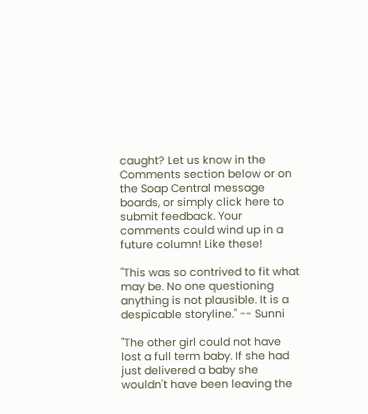caught? Let us know in the Comments section below or on the Soap Central message boards, or simply click here to submit feedback. Your comments could wind up in a future column! Like these!

"This was so contrived to fit what may be. No one questioning anything is not plausible. It is a despicable storyline." -- Sunni

"The other girl could not have lost a full term baby. If she had just delivered a baby she wouldn't have been leaving the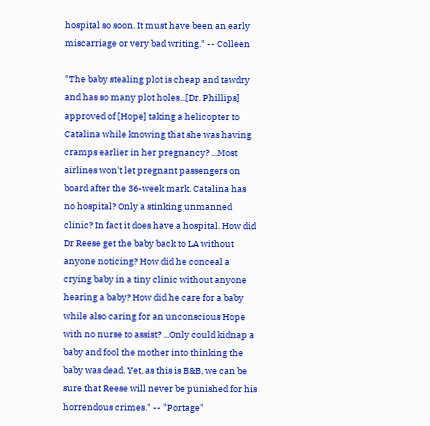hospital so soon. It must have been an early miscarriage or very bad writing." -- Colleen

"The baby stealing plot is cheap and tawdry and has so many plot holes...[Dr. Phillips] approved of [Hope] taking a helicopter to Catalina while knowing that she was having cramps earlier in her pregnancy? ...Most airlines won't let pregnant passengers on board after the 36-week mark. Catalina has no hospital? Only a stinking unmanned clinic? In fact it does have a hospital. How did Dr Reese get the baby back to LA without anyone noticing? How did he conceal a crying baby in a tiny clinic without anyone hearing a baby? How did he care for a baby while also caring for an unconscious Hope with no nurse to assist? ...Only could kidnap a baby and fool the mother into thinking the baby was dead. Yet, as this is B&B, we can be sure that Reese will never be punished for his horrendous crimes." -- "Portage"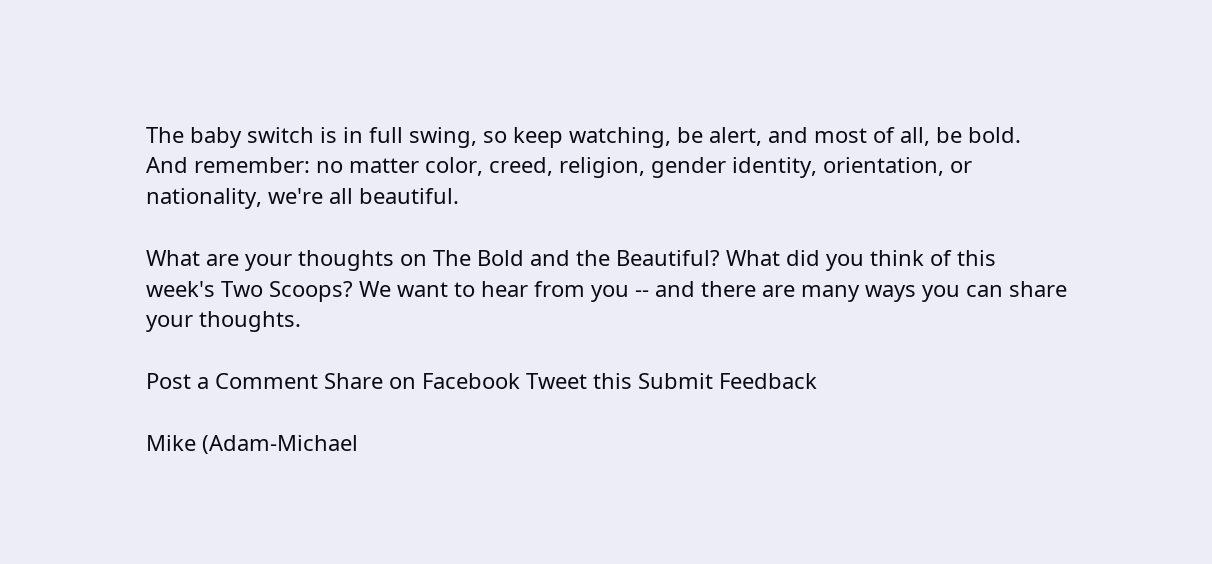The baby switch is in full swing, so keep watching, be alert, and most of all, be bold. And remember: no matter color, creed, religion, gender identity, orientation, or nationality, we're all beautiful.

What are your thoughts on The Bold and the Beautiful? What did you think of this week's Two Scoops? We want to hear from you -- and there are many ways you can share your thoughts.

Post a Comment Share on Facebook Tweet this Submit Feedback

Mike (Adam-Michael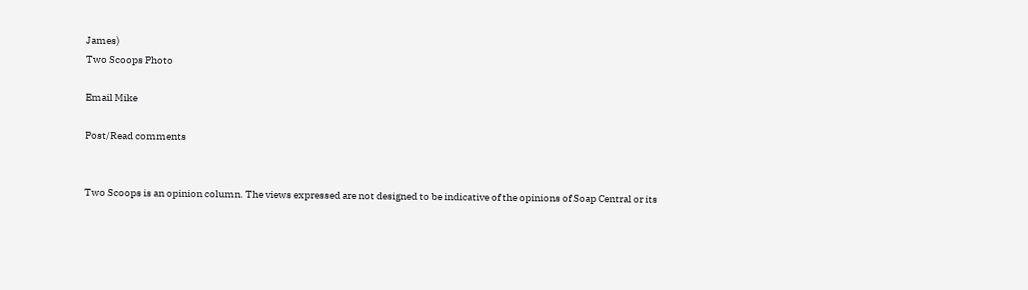James)
Two Scoops Photo

Email Mike

Post/Read comments


Two Scoops is an opinion column. The views expressed are not designed to be indicative of the opinions of Soap Central or its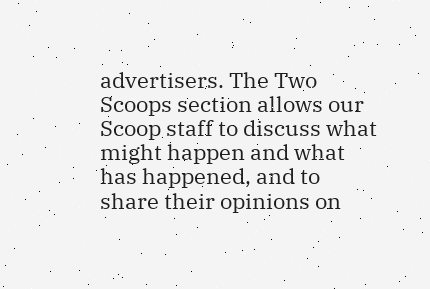advertisers. The Two Scoops section allows our Scoop staff to discuss what might happen and what has happened, and to share their opinions on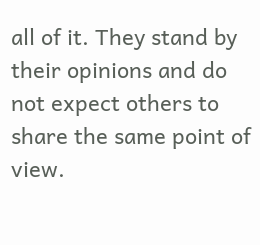all of it. They stand by their opinions and do not expect others to share the same point of view.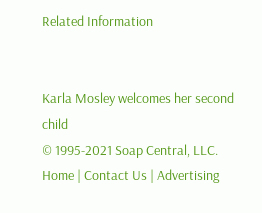Related Information


Karla Mosley welcomes her second child
© 1995-2021 Soap Central, LLC. Home | Contact Us | Advertising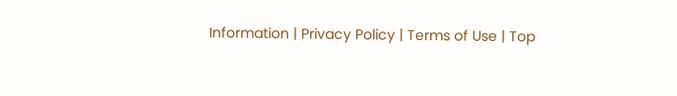Information | Privacy Policy | Terms of Use | Top